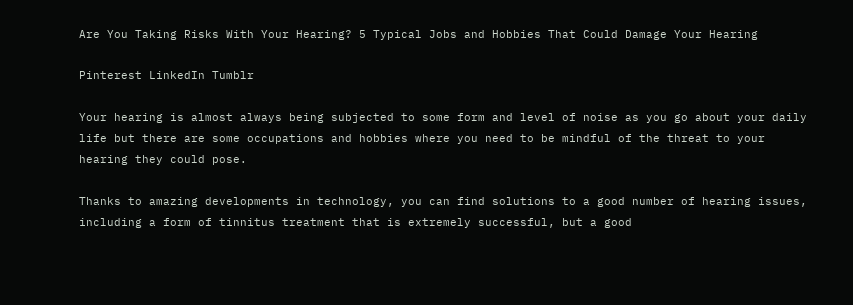Are You Taking Risks With Your Hearing? 5 Typical Jobs and Hobbies That Could Damage Your Hearing

Pinterest LinkedIn Tumblr

Your hearing is almost always being subjected to some form and level of noise as you go about your daily life but there are some occupations and hobbies where you need to be mindful of the threat to your hearing they could pose.

Thanks to amazing developments in technology, you can find solutions to a good number of hearing issues, including a form of tinnitus treatment that is extremely successful, but a good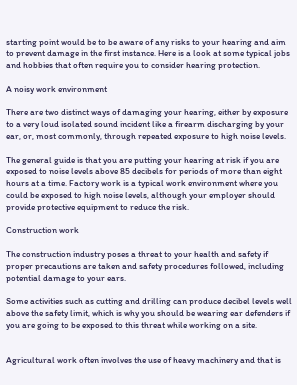starting point would be to be aware of any risks to your hearing and aim to prevent damage in the first instance. Here is a look at some typical jobs and hobbies that often require you to consider hearing protection.

A noisy work environment

There are two distinct ways of damaging your hearing, either by exposure to a very loud isolated sound incident like a firearm discharging by your ear, or, most commonly, through repeated exposure to high noise levels.

The general guide is that you are putting your hearing at risk if you are exposed to noise levels above 85 decibels for periods of more than eight hours at a time. Factory work is a typical work environment where you could be exposed to high noise levels, although your employer should provide protective equipment to reduce the risk.

Construction work

The construction industry poses a threat to your health and safety if proper precautions are taken and safety procedures followed, including potential damage to your ears.

Some activities such as cutting and drilling can produce decibel levels well above the safety limit, which is why you should be wearing ear defenders if you are going to be exposed to this threat while working on a site.


Agricultural work often involves the use of heavy machinery and that is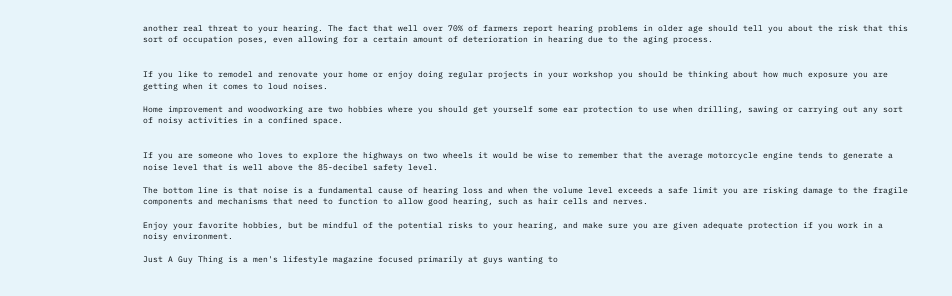another real threat to your hearing. The fact that well over 70% of farmers report hearing problems in older age should tell you about the risk that this sort of occupation poses, even allowing for a certain amount of deterioration in hearing due to the aging process.


If you like to remodel and renovate your home or enjoy doing regular projects in your workshop you should be thinking about how much exposure you are getting when it comes to loud noises.

Home improvement and woodworking are two hobbies where you should get yourself some ear protection to use when drilling, sawing or carrying out any sort of noisy activities in a confined space.


If you are someone who loves to explore the highways on two wheels it would be wise to remember that the average motorcycle engine tends to generate a noise level that is well above the 85-decibel safety level.

The bottom line is that noise is a fundamental cause of hearing loss and when the volume level exceeds a safe limit you are risking damage to the fragile components and mechanisms that need to function to allow good hearing, such as hair cells and nerves.

Enjoy your favorite hobbies, but be mindful of the potential risks to your hearing, and make sure you are given adequate protection if you work in a noisy environment.

Just A Guy Thing is a men's lifestyle magazine focused primarily at guys wanting to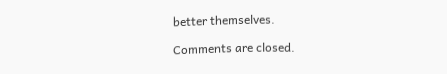better themselves.

Comments are closed.